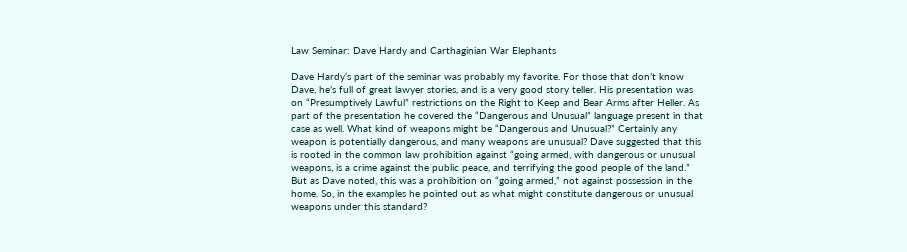Law Seminar: Dave Hardy and Carthaginian War Elephants

Dave Hardy‘s part of the seminar was probably my favorite. For those that don’t know Dave, he’s full of great lawyer stories, and is a very good story teller. His presentation was on “Presumptively Lawful” restrictions on the Right to Keep and Bear Arms after Heller. As part of the presentation he covered the “Dangerous and Unusual” language present in that case as well. What kind of weapons might be “Dangerous and Unusual?” Certainly any weapon is potentially dangerous, and many weapons are unusual? Dave suggested that this is rooted in the common law prohibition against “going armed, with dangerous or unusual weapons, is a crime against the public peace, and terrifying the good people of the land.” But as Dave noted, this was a prohibition on “going armed,” not against possession in the home. So, in the examples he pointed out as what might constitute dangerous or unusual weapons under this standard?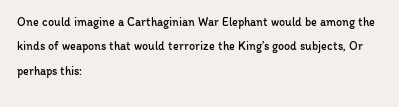One could imagine a Carthaginian War Elephant would be among the kinds of weapons that would terrorize the King’s good subjects, Or perhaps this: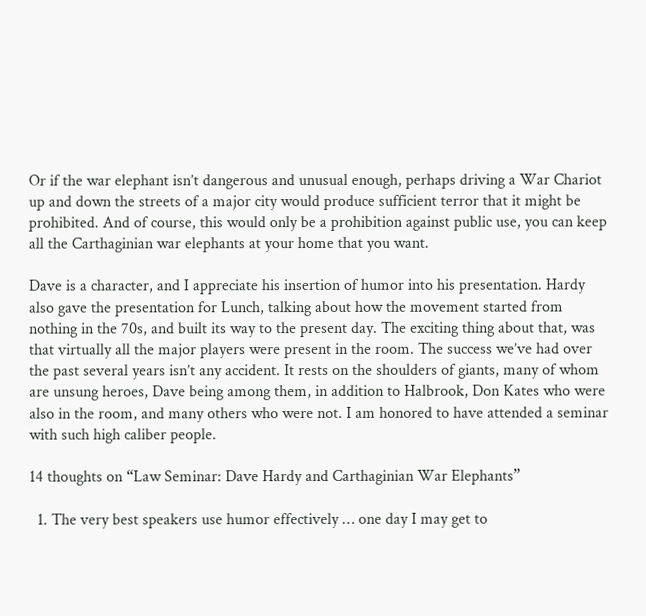Or if the war elephant isn’t dangerous and unusual enough, perhaps driving a War Chariot up and down the streets of a major city would produce sufficient terror that it might be prohibited. And of course, this would only be a prohibition against public use, you can keep all the Carthaginian war elephants at your home that you want.

Dave is a character, and I appreciate his insertion of humor into his presentation. Hardy also gave the presentation for Lunch, talking about how the movement started from nothing in the 70s, and built its way to the present day. The exciting thing about that, was that virtually all the major players were present in the room. The success we’ve had over the past several years isn’t any accident. It rests on the shoulders of giants, many of whom are unsung heroes, Dave being among them, in addition to Halbrook, Don Kates who were also in the room, and many others who were not. I am honored to have attended a seminar with such high caliber people.

14 thoughts on “Law Seminar: Dave Hardy and Carthaginian War Elephants”

  1. The very best speakers use humor effectively … one day I may get to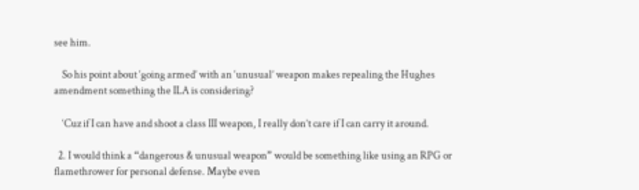see him.

    So his point about ‘going armed’ with an ‘unusual’ weapon makes repealing the Hughes amendment something the ILA is considering?

    ‘Cuz if I can have and shoot a class III weapon, I really don’t care if I can carry it around.

  2. I would think a “dangerous & unusual weapon” would be something like using an RPG or flamethrower for personal defense. Maybe even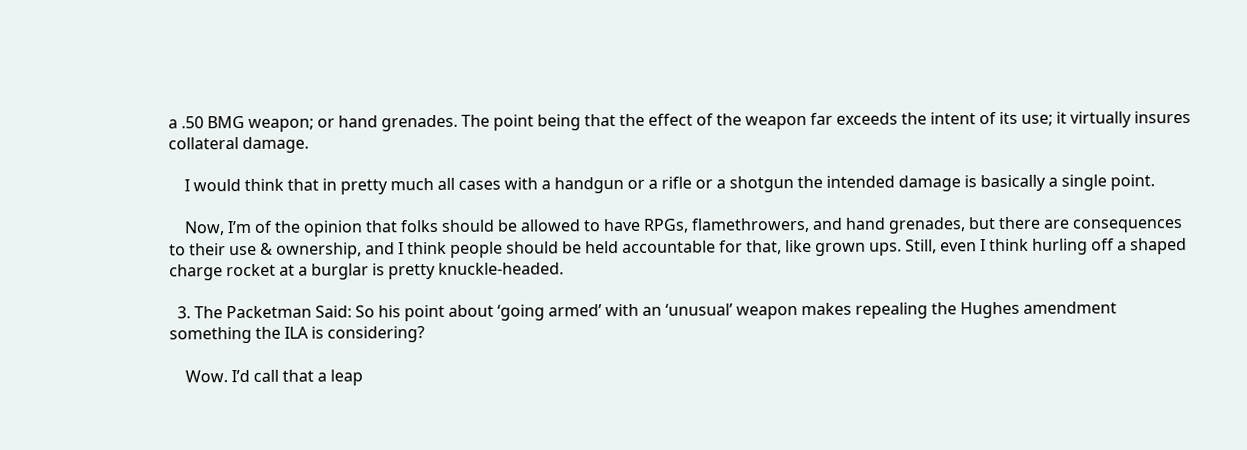a .50 BMG weapon; or hand grenades. The point being that the effect of the weapon far exceeds the intent of its use; it virtually insures collateral damage.

    I would think that in pretty much all cases with a handgun or a rifle or a shotgun the intended damage is basically a single point.

    Now, I’m of the opinion that folks should be allowed to have RPGs, flamethrowers, and hand grenades, but there are consequences to their use & ownership, and I think people should be held accountable for that, like grown ups. Still, even I think hurling off a shaped charge rocket at a burglar is pretty knuckle-headed.

  3. The Packetman Said: So his point about ‘going armed’ with an ‘unusual’ weapon makes repealing the Hughes amendment something the ILA is considering?

    Wow. I’d call that a leap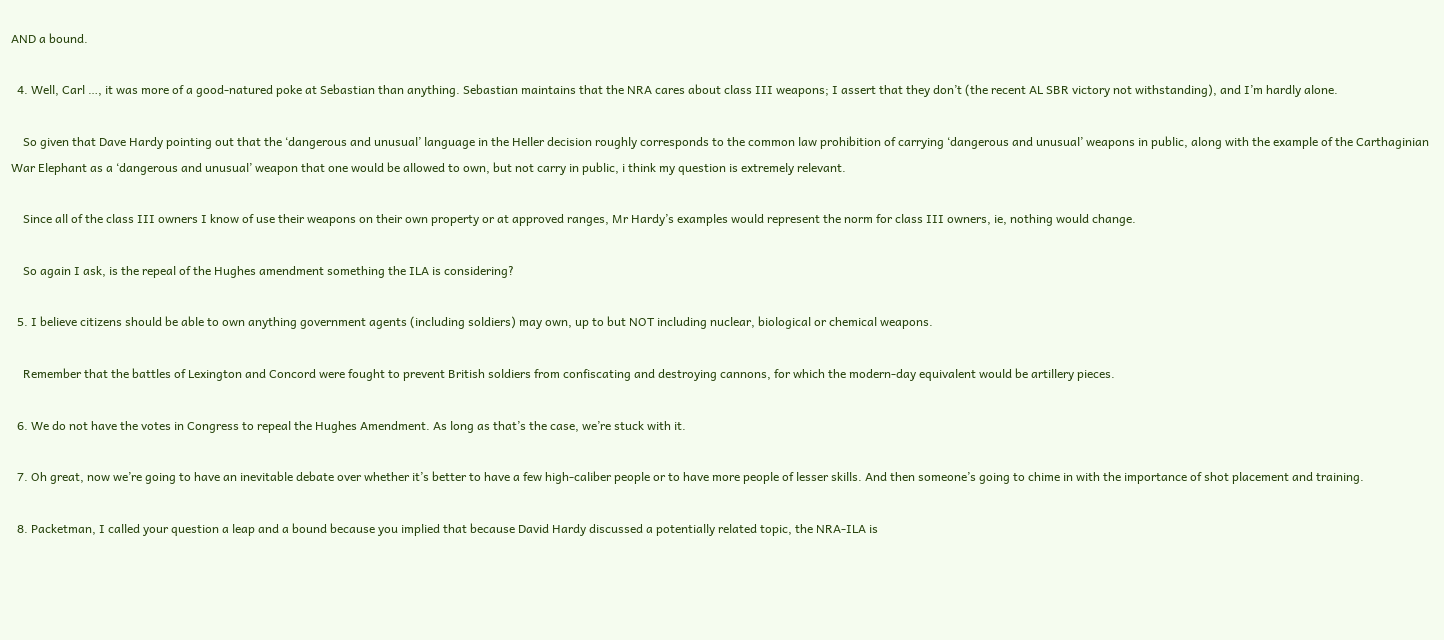AND a bound.

  4. Well, Carl …, it was more of a good-natured poke at Sebastian than anything. Sebastian maintains that the NRA cares about class III weapons; I assert that they don’t (the recent AL SBR victory not withstanding), and I’m hardly alone.

    So given that Dave Hardy pointing out that the ‘dangerous and unusual’ language in the Heller decision roughly corresponds to the common law prohibition of carrying ‘dangerous and unusual’ weapons in public, along with the example of the Carthaginian War Elephant as a ‘dangerous and unusual’ weapon that one would be allowed to own, but not carry in public, i think my question is extremely relevant.

    Since all of the class III owners I know of use their weapons on their own property or at approved ranges, Mr Hardy’s examples would represent the norm for class III owners, ie, nothing would change.

    So again I ask, is the repeal of the Hughes amendment something the ILA is considering?

  5. I believe citizens should be able to own anything government agents (including soldiers) may own, up to but NOT including nuclear, biological or chemical weapons.

    Remember that the battles of Lexington and Concord were fought to prevent British soldiers from confiscating and destroying cannons, for which the modern-day equivalent would be artillery pieces.

  6. We do not have the votes in Congress to repeal the Hughes Amendment. As long as that’s the case, we’re stuck with it.

  7. Oh great, now we’re going to have an inevitable debate over whether it’s better to have a few high-caliber people or to have more people of lesser skills. And then someone’s going to chime in with the importance of shot placement and training.

  8. Packetman, I called your question a leap and a bound because you implied that because David Hardy discussed a potentially related topic, the NRA-ILA is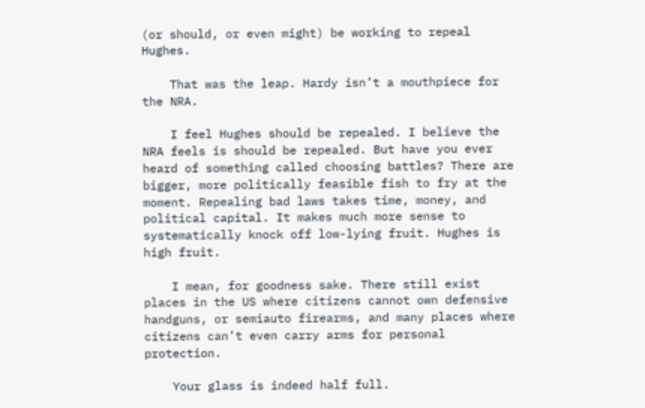(or should, or even might) be working to repeal Hughes.

    That was the leap. Hardy isn’t a mouthpiece for the NRA.

    I feel Hughes should be repealed. I believe the NRA feels is should be repealed. But have you ever heard of something called choosing battles? There are bigger, more politically feasible fish to fry at the moment. Repealing bad laws takes time, money, and political capital. It makes much more sense to systematically knock off low-lying fruit. Hughes is high fruit.

    I mean, for goodness sake. There still exist places in the US where citizens cannot own defensive handguns, or semiauto firearms, and many places where citizens can’t even carry arms for personal protection.

    Your glass is indeed half full.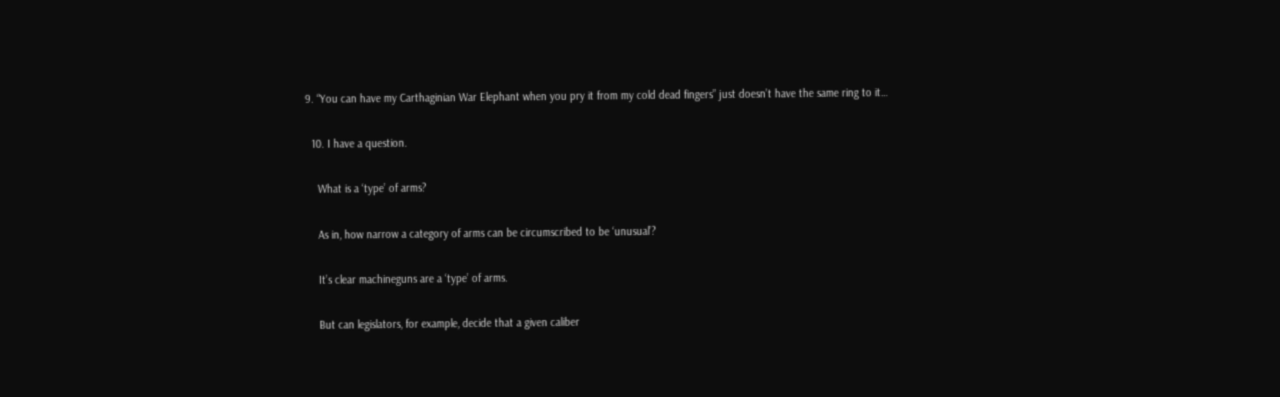9. “You can have my Carthaginian War Elephant when you pry it from my cold dead fingers” just doesn’t have the same ring to it…

  10. I have a question.

    What is a ‘type’ of arms?

    As in, how narrow a category of arms can be circumscribed to be ‘unusual’?

    It’s clear machineguns are a ‘type’ of arms.

    But can legislators, for example, decide that a given caliber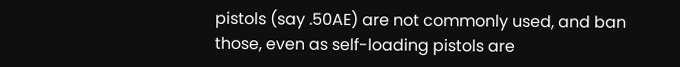pistols (say .50AE) are not commonly used, and ban those, even as self-loading pistols are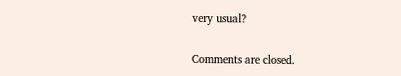very usual?

Comments are closed.